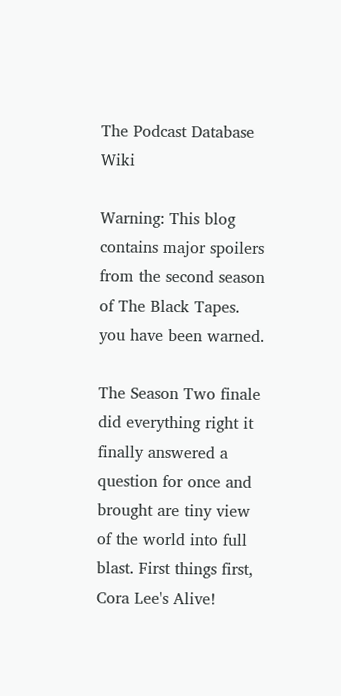The Podcast Database Wiki

Warning: This blog contains major spoilers from the second season of The Black Tapes. you have been warned.

The Season Two finale did everything right it finally answered a question for once and brought are tiny view of the world into full blast. First things first, Cora Lee's Alive!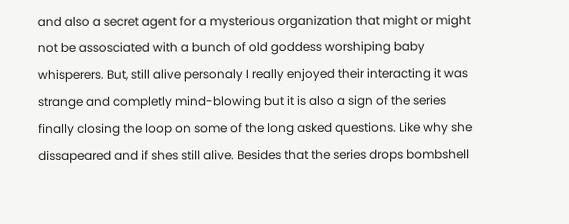and also a secret agent for a mysterious organization that might or might not be assosciated with a bunch of old goddess worshiping baby whisperers. But, still alive personaly I really enjoyed their interacting it was strange and completly mind-blowing but it is also a sign of the series finally closing the loop on some of the long asked questions. Like why she dissapeared and if shes still alive. Besides that the series drops bombshell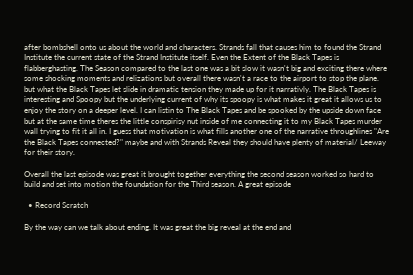after bombshell onto us about the world and characters. Strands fall that causes him to found the Strand Institute the current state of the Strand Institute itself. Even the Extent of the Black Tapes is flabberghasting. The Season compared to the last one was a bit slow it wasn't big and exciting there where some shocking moments and relizations but overall there wasn't a race to the airport to stop the plane. but what the Black Tapes let slide in dramatic tension they made up for it narrativly. The Black Tapes is interesting and Spoopy but the underlying current of why its spoopy is what makes it great it allows us to enjoy the story on a deeper level. I can listin to The Black Tapes and be spooked by the upside down face but at the same time theres the little conspirisy nut inside of me connecting it to my Black Tapes murder wall trying to fit it all in. I guess that motivation is what fills another one of the narrative throughlines "Are the Black Tapes connected?" maybe and with Strands Reveal they should have plenty of material/ Leeway for their story.

Overall the last episode was great it brought together everything the second season worked so hard to build and set into motion the foundation for the Third season. A great episode

  • Record Scratch

By the way can we talk about ending. It was great the big reveal at the end and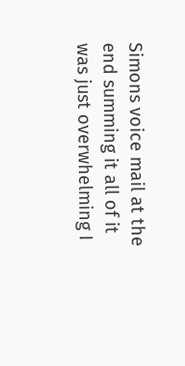Simons voice mail at the end summing it all of it was just overwhelming I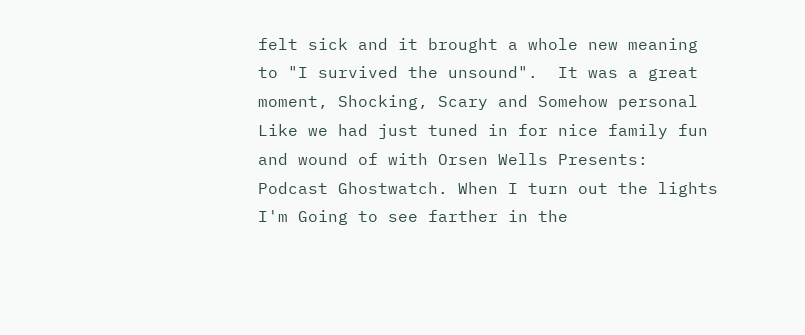felt sick and it brought a whole new meaning to "I survived the unsound".  It was a great moment, Shocking, Scary and Somehow personal Like we had just tuned in for nice family fun and wound of with Orsen Wells Presents: Podcast Ghostwatch. When I turn out the lights I'm Going to see farther in the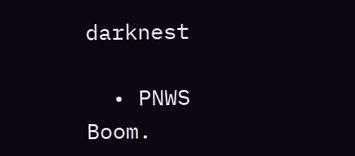darknest

  • PNWS Boom.